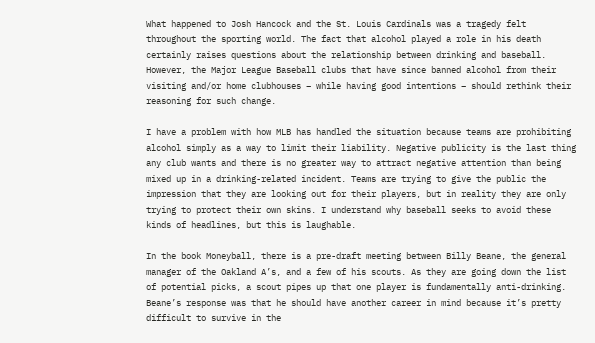What happened to Josh Hancock and the St. Louis Cardinals was a tragedy felt throughout the sporting world. The fact that alcohol played a role in his death certainly raises questions about the relationship between drinking and baseball. However, the Major League Baseball clubs that have since banned alcohol from their visiting and/or home clubhouses – while having good intentions – should rethink their reasoning for such change.

I have a problem with how MLB has handled the situation because teams are prohibiting alcohol simply as a way to limit their liability. Negative publicity is the last thing any club wants and there is no greater way to attract negative attention than being mixed up in a drinking-related incident. Teams are trying to give the public the impression that they are looking out for their players, but in reality they are only trying to protect their own skins. I understand why baseball seeks to avoid these kinds of headlines, but this is laughable.

In the book Moneyball, there is a pre-draft meeting between Billy Beane, the general manager of the Oakland A’s, and a few of his scouts. As they are going down the list of potential picks, a scout pipes up that one player is fundamentally anti-drinking. Beane’s response was that he should have another career in mind because it’s pretty difficult to survive in the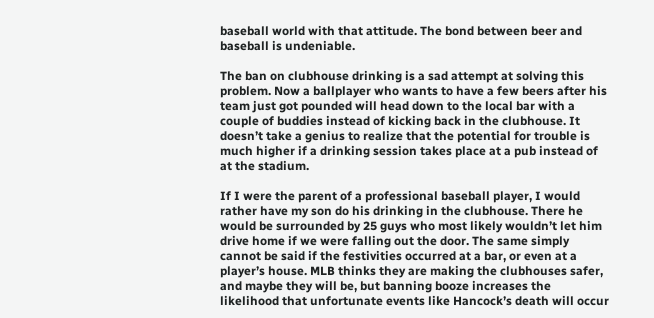baseball world with that attitude. The bond between beer and baseball is undeniable.

The ban on clubhouse drinking is a sad attempt at solving this problem. Now a ballplayer who wants to have a few beers after his team just got pounded will head down to the local bar with a couple of buddies instead of kicking back in the clubhouse. It doesn’t take a genius to realize that the potential for trouble is much higher if a drinking session takes place at a pub instead of at the stadium.

If I were the parent of a professional baseball player, I would rather have my son do his drinking in the clubhouse. There he would be surrounded by 25 guys who most likely wouldn’t let him drive home if we were falling out the door. The same simply cannot be said if the festivities occurred at a bar, or even at a player’s house. MLB thinks they are making the clubhouses safer, and maybe they will be, but banning booze increases the likelihood that unfortunate events like Hancock’s death will occur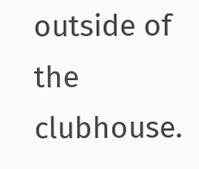outside of the clubhouse.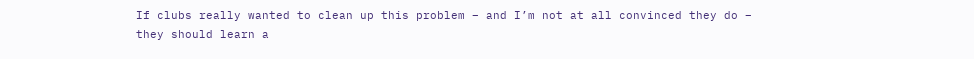If clubs really wanted to clean up this problem – and I’m not at all convinced they do – they should learn a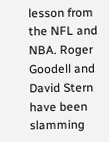lesson from the NFL and NBA. Roger Goodell and David Stern have been slamming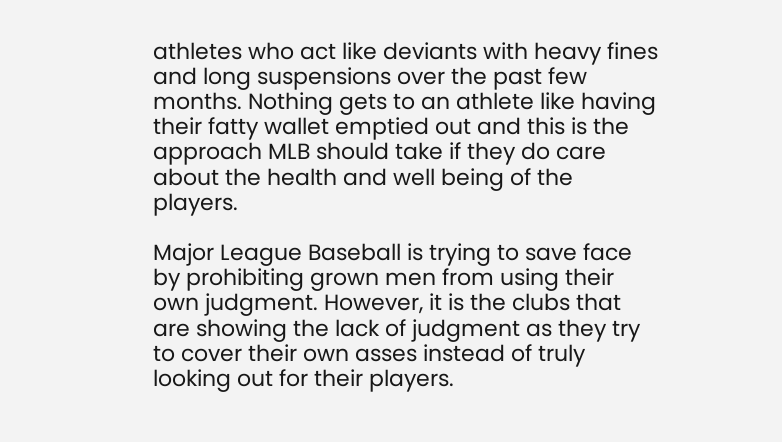athletes who act like deviants with heavy fines and long suspensions over the past few months. Nothing gets to an athlete like having their fatty wallet emptied out and this is the approach MLB should take if they do care about the health and well being of the players.

Major League Baseball is trying to save face by prohibiting grown men from using their own judgment. However, it is the clubs that are showing the lack of judgment as they try to cover their own asses instead of truly looking out for their players.